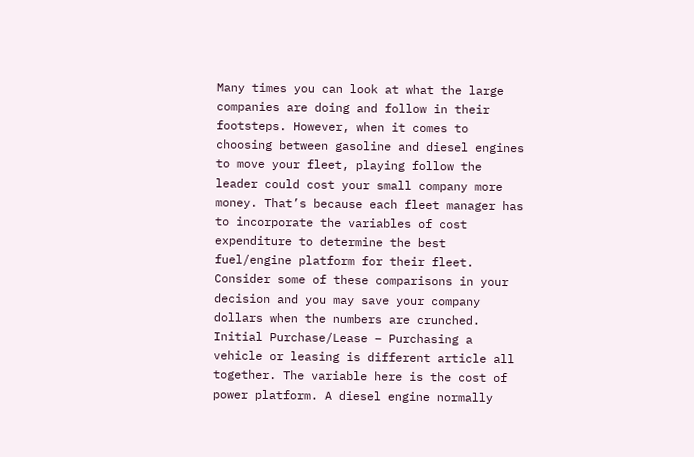Many times you can look at what the large companies are doing and follow in their footsteps. However, when it comes to choosing between gasoline and diesel engines to move your fleet, playing follow the leader could cost your small company more money. That’s because each fleet manager has to incorporate the variables of cost expenditure to determine the best fuel/engine platform for their fleet.
Consider some of these comparisons in your decision and you may save your company dollars when the numbers are crunched.
Initial Purchase/Lease – Purchasing a vehicle or leasing is different article all together. The variable here is the cost of power platform. A diesel engine normally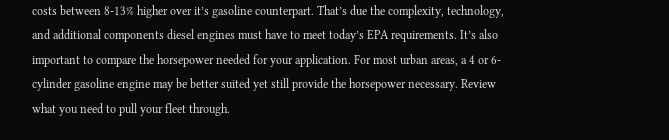costs between 8-13% higher over it’s gasoline counterpart. That’s due the complexity, technology, and additional components diesel engines must have to meet today’s EPA requirements. It’s also important to compare the horsepower needed for your application. For most urban areas, a 4 or 6-cylinder gasoline engine may be better suited yet still provide the horsepower necessary. Review what you need to pull your fleet through.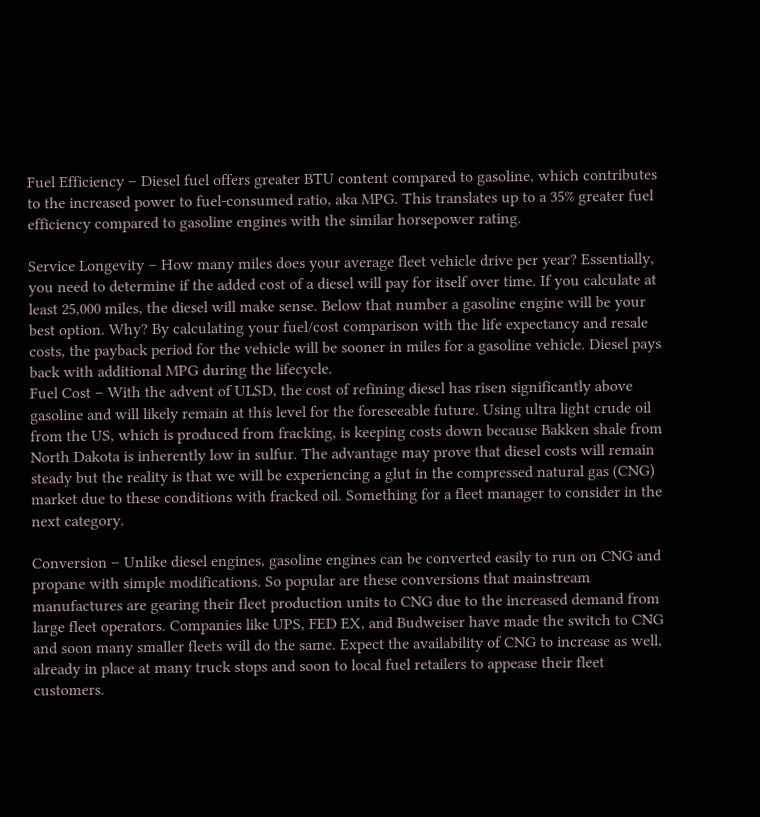Fuel Efficiency – Diesel fuel offers greater BTU content compared to gasoline, which contributes to the increased power to fuel-consumed ratio, aka MPG. This translates up to a 35% greater fuel efficiency compared to gasoline engines with the similar horsepower rating.

Service Longevity – How many miles does your average fleet vehicle drive per year? Essentially, you need to determine if the added cost of a diesel will pay for itself over time. If you calculate at least 25,000 miles, the diesel will make sense. Below that number a gasoline engine will be your best option. Why? By calculating your fuel/cost comparison with the life expectancy and resale costs, the payback period for the vehicle will be sooner in miles for a gasoline vehicle. Diesel pays back with additional MPG during the lifecycle.
Fuel Cost – With the advent of ULSD, the cost of refining diesel has risen significantly above gasoline and will likely remain at this level for the foreseeable future. Using ultra light crude oil from the US, which is produced from fracking, is keeping costs down because Bakken shale from North Dakota is inherently low in sulfur. The advantage may prove that diesel costs will remain steady but the reality is that we will be experiencing a glut in the compressed natural gas (CNG) market due to these conditions with fracked oil. Something for a fleet manager to consider in the next category.

Conversion – Unlike diesel engines, gasoline engines can be converted easily to run on CNG and propane with simple modifications. So popular are these conversions that mainstream manufactures are gearing their fleet production units to CNG due to the increased demand from large fleet operators. Companies like UPS, FED EX, and Budweiser have made the switch to CNG and soon many smaller fleets will do the same. Expect the availability of CNG to increase as well, already in place at many truck stops and soon to local fuel retailers to appease their fleet customers.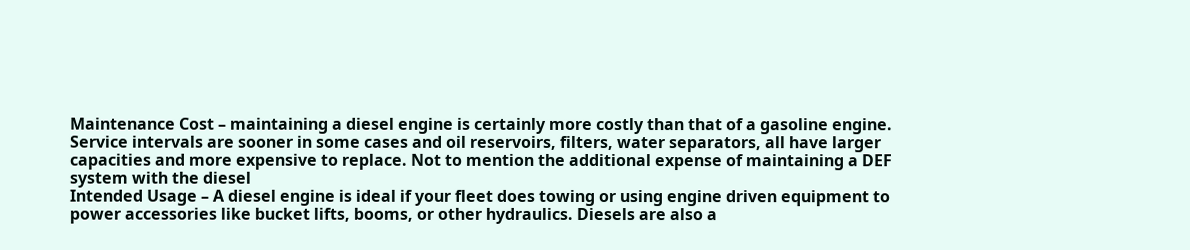Maintenance Cost – maintaining a diesel engine is certainly more costly than that of a gasoline engine. Service intervals are sooner in some cases and oil reservoirs, filters, water separators, all have larger capacities and more expensive to replace. Not to mention the additional expense of maintaining a DEF system with the diesel
Intended Usage – A diesel engine is ideal if your fleet does towing or using engine driven equipment to power accessories like bucket lifts, booms, or other hydraulics. Diesels are also a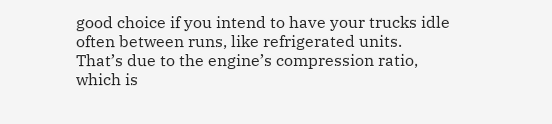good choice if you intend to have your trucks idle often between runs, like refrigerated units. That’s due to the engine’s compression ratio, which is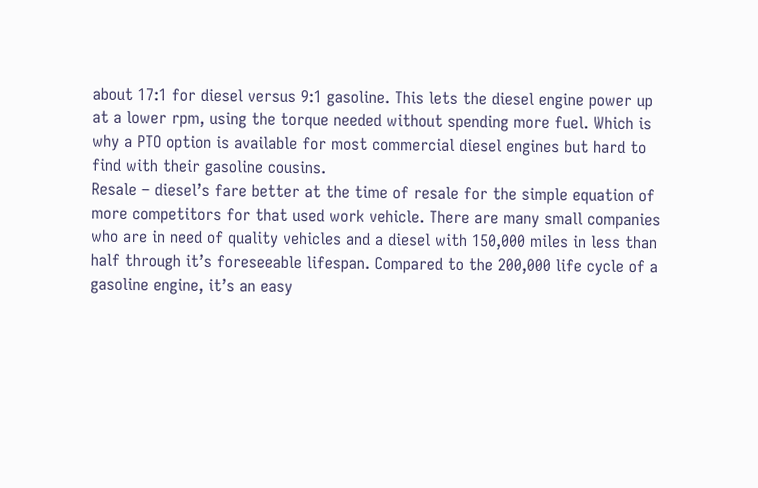about 17:1 for diesel versus 9:1 gasoline. This lets the diesel engine power up at a lower rpm, using the torque needed without spending more fuel. Which is why a PTO option is available for most commercial diesel engines but hard to find with their gasoline cousins.
Resale – diesel’s fare better at the time of resale for the simple equation of more competitors for that used work vehicle. There are many small companies who are in need of quality vehicles and a diesel with 150,000 miles in less than half through it’s foreseeable lifespan. Compared to the 200,000 life cycle of a gasoline engine, it’s an easy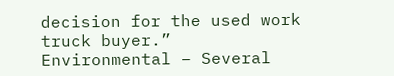decision for the used work truck buyer.”
Environmental – Several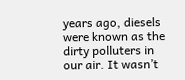years ago, diesels were known as the dirty polluters in our air. It wasn’t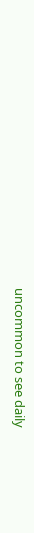uncommon to see daily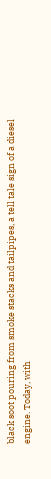black soot pouring from smoke stacks and tailpipes, a tell tale sign of a diesel engine. Today, with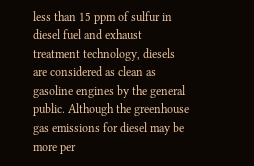less than 15 ppm of sulfur in diesel fuel and exhaust treatment technology, diesels are considered as clean as gasoline engines by the general public. Although the greenhouse gas emissions for diesel may be more per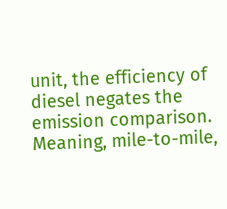unit, the efficiency of diesel negates the emission comparison. Meaning, mile-to-mile,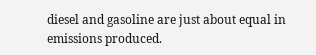diesel and gasoline are just about equal in emissions produced.